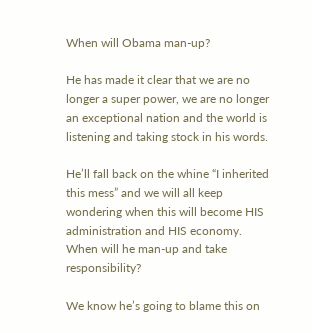When will Obama man-up?

He has made it clear that we are no longer a super power, we are no longer an exceptional nation and the world is listening and taking stock in his words.

He’ll fall back on the whine “I inherited this mess” and we will all keep wondering when this will become HIS administration and HIS economy.  When will he man-up and take responsibility?

We know he’s going to blame this on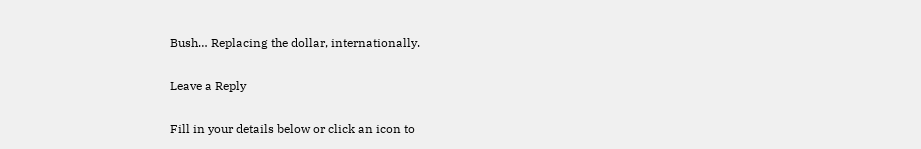Bush… Replacing the dollar, internationally.

Leave a Reply

Fill in your details below or click an icon to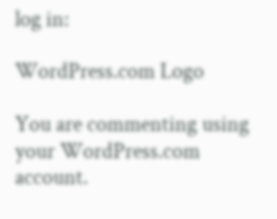log in:

WordPress.com Logo

You are commenting using your WordPress.com account.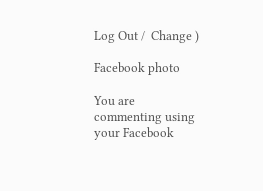Log Out /  Change )

Facebook photo

You are commenting using your Facebook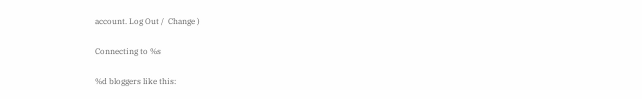account. Log Out /  Change )

Connecting to %s

%d bloggers like this: